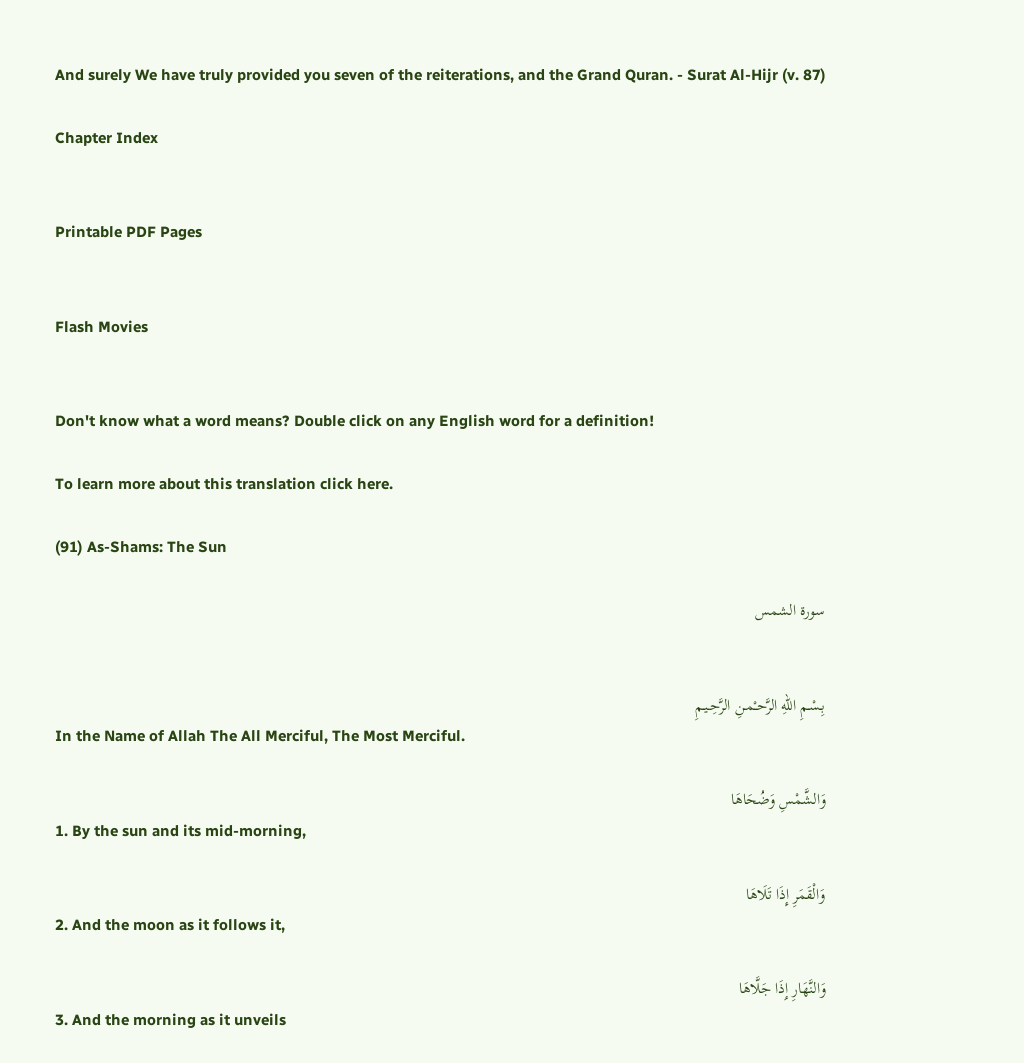And surely We have truly provided you seven of the reiterations, and the Grand Quran. - Surat Al-Hijr (v. 87)

Chapter Index


Printable PDF Pages


Flash Movies


Don't know what a word means? Double click on any English word for a definition!

To learn more about this translation click here.

(91) As-Shams: The Sun

سورة الشمس


بِـسْـمِ اللهِ الرَّحـْمـنِ الرَّحِـيـمِ
In the Name of Allah The All Merciful, The Most Merciful.

وَالشَّمْسِ وَضُحَاهَا
1. By the sun and its mid-morning,

وَالْقَمَرِ إِذَا تَلَاهَا
2. And the moon as it follows it,

وَالنَّهَارِ إِذَا جَلَّاهَا
3. And the morning as it unveils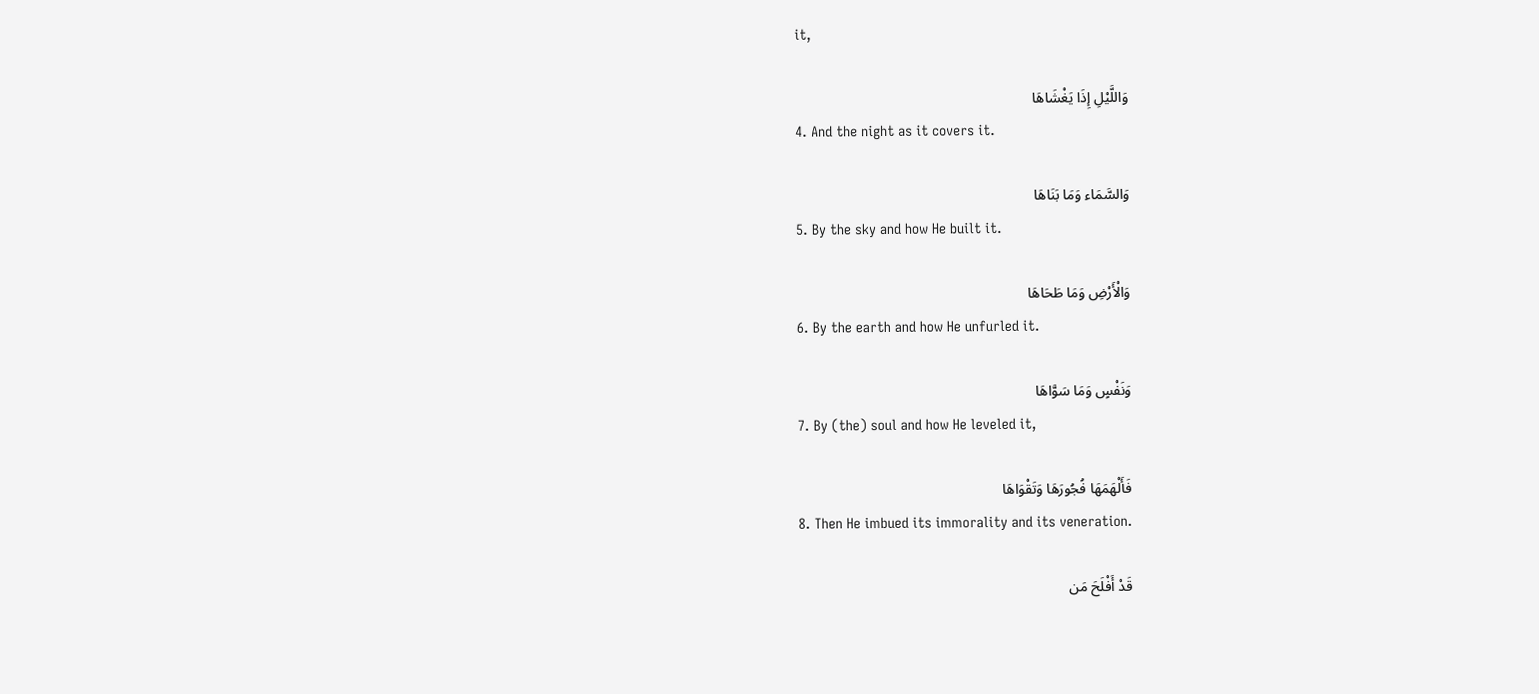it,

وَاللَّيْلِ إِذَا يَغْشَاهَا
4. And the night as it covers it.

وَالسَّمَاء وَمَا بَنَاهَا
5. By the sky and how He built it.

وَالْأَرْضِ وَمَا طَحَاهَا
6. By the earth and how He unfurled it.

وَنَفْسٍ وَمَا سَوَّاهَا
7. By (the) soul and how He leveled it,

فَأَلْهَمَهَا فُجُورَهَا وَتَقْوَاهَا
8. Then He imbued its immorality and its veneration.

قَدْ أَفْلَحَ مَن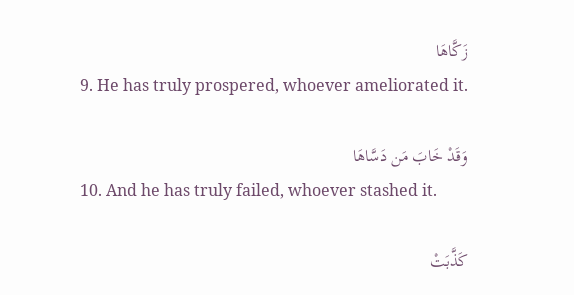زَكَّاهَا
9. He has truly prospered, whoever ameliorated it.

وَقَدْ خَابَ مَن دَسَّاهَا
10. And he has truly failed, whoever stashed it.

كَذَّبَتْ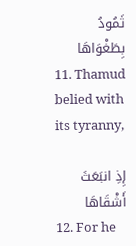ثَمُودُ بِطَغْوَاهَا
11. Thamud belied with its tyranny,

إِذِ انبَعَثَ أَشْقَاهَا
12. For he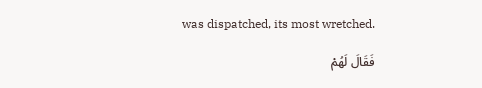was dispatched, its most wretched.

فَقَالَ لَهُمْ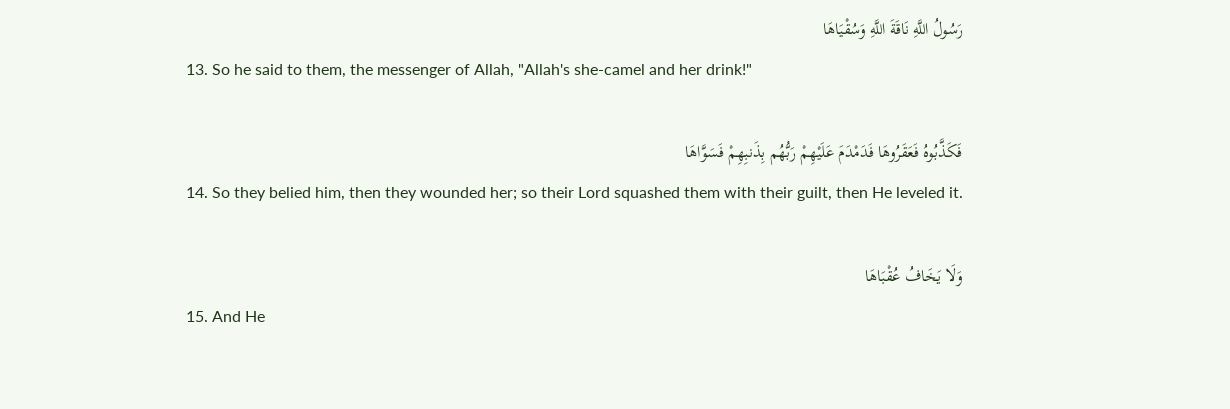رَسُولُ اللَّهِ نَاقَةَ اللَّهِ وَسُقْيَاهَا
13. So he said to them, the messenger of Allah, "Allah's she-camel and her drink!"

فَكَذَّبُوهُ فَعَقَرُوهَا فَدَمْدَمَ عَلَيْهِمْ رَبُّهُم بِذَنبِهِمْ فَسَوَّاهَا
14. So they belied him, then they wounded her; so their Lord squashed them with their guilt, then He leveled it.

وَلَا يَخَافُ عُقْبَاهَا
15. And He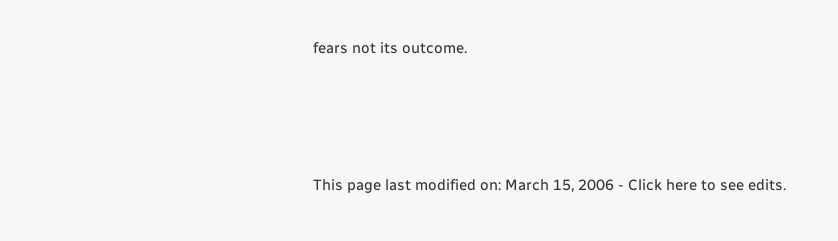fears not its outcome.




This page last modified on: March 15, 2006 - Click here to see edits.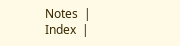Notes  |  Index  |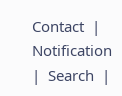Contact  |  Notification  |  Search  |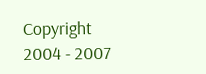Copyright 2004 - 2007